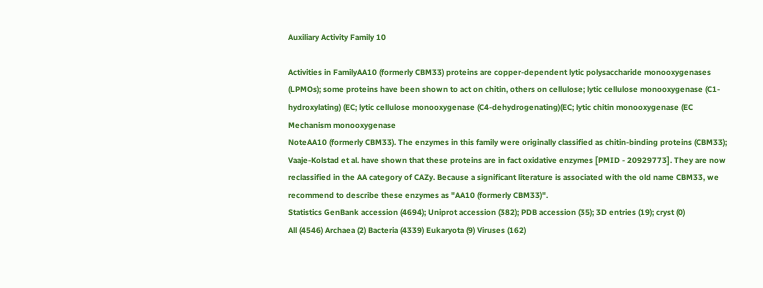Auxiliary Activity Family 10

Activities in FamilyAA10 (formerly CBM33) proteins are copper-dependent lytic polysaccharide monooxygenases (LPMOs); some proteins have been shown to act on chitin, others on cellulose; lytic cellulose monooxygenase (C1-hydroxylating) (EC; lytic cellulose monooxygenase (C4-dehydrogenating)(EC; lytic chitin monooxygenase (EC
Mechanism monooxygenase
NoteAA10 (formerly CBM33). The enzymes in this family were originally classified as chitin-binding proteins (CBM33); Vaaje-Kolstad et al. have shown that these proteins are in fact oxidative enzymes [PMID - 20929773]. They are now reclassified in the AA category of CAZy. Because a significant literature is associated with the old name CBM33, we recommend to describe these enzymes as "AA10 (formerly CBM33)".
Statistics GenBank accession (4694); Uniprot accession (382); PDB accession (35); 3D entries (19); cryst (0)
All (4546) Archaea (2) Bacteria (4339) Eukaryota (9) Viruses (162)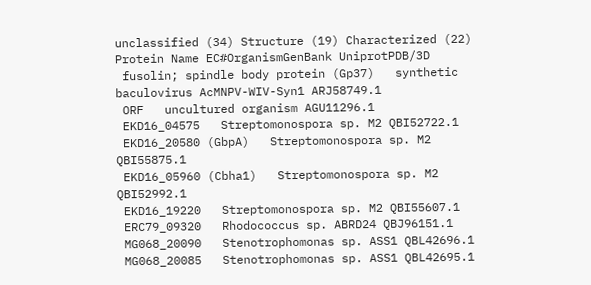unclassified (34) Structure (19) Characterized (22)
Protein Name EC#OrganismGenBank UniprotPDB/3D
 fusolin; spindle body protein (Gp37)   synthetic baculovirus AcMNPV-WIV-Syn1 ARJ58749.1
 ORF   uncultured organism AGU11296.1
 EKD16_04575   Streptomonospora sp. M2 QBI52722.1
 EKD16_20580 (GbpA)   Streptomonospora sp. M2 QBI55875.1
 EKD16_05960 (Cbha1)   Streptomonospora sp. M2 QBI52992.1
 EKD16_19220   Streptomonospora sp. M2 QBI55607.1
 ERC79_09320   Rhodococcus sp. ABRD24 QBJ96151.1
 MG068_20090   Stenotrophomonas sp. ASS1 QBL42696.1
 MG068_20085   Stenotrophomonas sp. ASS1 QBL42695.1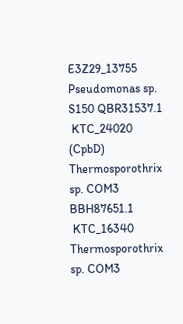E3Z29_13755   Pseudomonas sp. S150 QBR31537.1
 KTC_24020 (CpbD)   Thermosporothrix sp. COM3 BBH87651.1
 KTC_16340   Thermosporothrix sp. COM3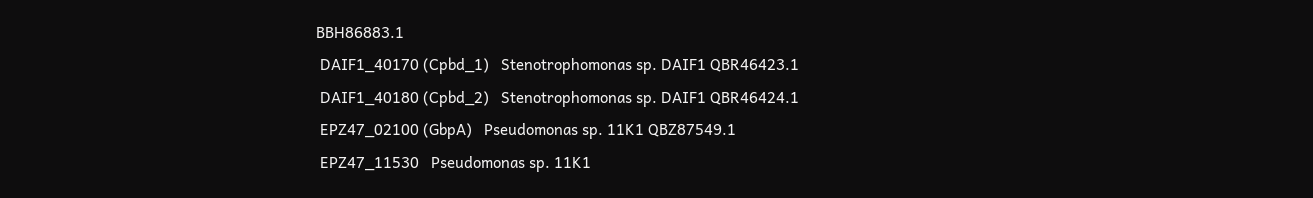BBH86883.1
 DAIF1_40170 (Cpbd_1)   Stenotrophomonas sp. DAIF1 QBR46423.1
 DAIF1_40180 (Cpbd_2)   Stenotrophomonas sp. DAIF1 QBR46424.1
 EPZ47_02100 (GbpA)   Pseudomonas sp. 11K1 QBZ87549.1
 EPZ47_11530   Pseudomonas sp. 11K1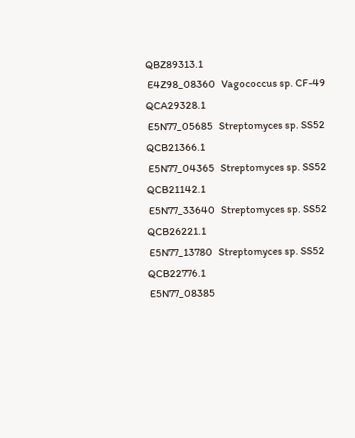QBZ89313.1
 E4Z98_08360   Vagococcus sp. CF-49 QCA29328.1
 E5N77_05685   Streptomyces sp. SS52 QCB21366.1
 E5N77_04365   Streptomyces sp. SS52 QCB21142.1
 E5N77_33640   Streptomyces sp. SS52 QCB26221.1
 E5N77_13780   Streptomyces sp. SS52 QCB22776.1
 E5N77_08385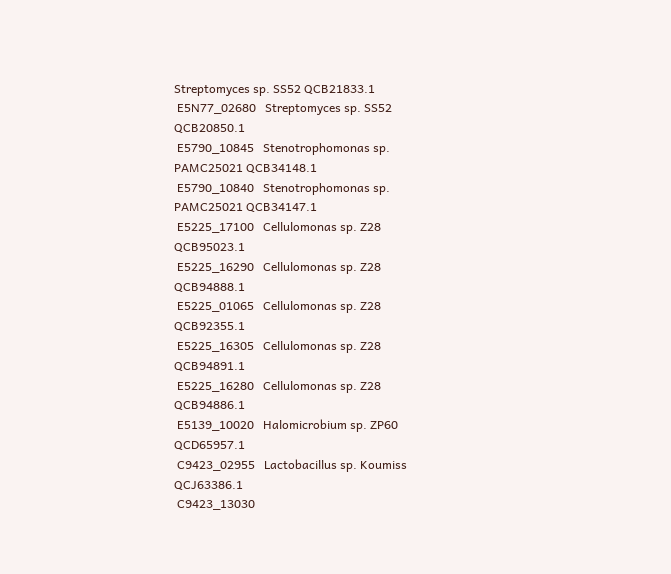Streptomyces sp. SS52 QCB21833.1
 E5N77_02680   Streptomyces sp. SS52 QCB20850.1
 E5790_10845   Stenotrophomonas sp. PAMC25021 QCB34148.1
 E5790_10840   Stenotrophomonas sp. PAMC25021 QCB34147.1
 E5225_17100   Cellulomonas sp. Z28 QCB95023.1
 E5225_16290   Cellulomonas sp. Z28 QCB94888.1
 E5225_01065   Cellulomonas sp. Z28 QCB92355.1
 E5225_16305   Cellulomonas sp. Z28 QCB94891.1
 E5225_16280   Cellulomonas sp. Z28 QCB94886.1
 E5139_10020   Halomicrobium sp. ZP60 QCD65957.1
 C9423_02955   Lactobacillus sp. Koumiss QCJ63386.1
 C9423_13030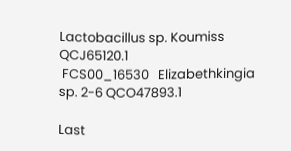Lactobacillus sp. Koumiss QCJ65120.1
 FCS00_16530   Elizabethkingia sp. 2-6 QCO47893.1

Last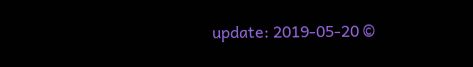update: 2019-05-20 ©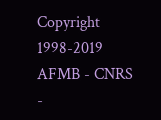Copyright 1998-2019
AFMB - CNRS -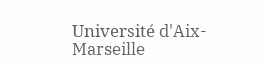Université d'Aix-Marseille